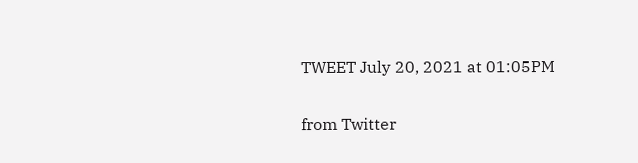TWEET July 20, 2021 at 01:05PM

from Twitter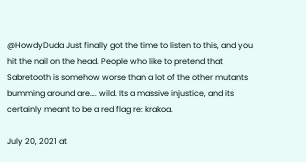@HowdyDuda Just finally got the time to listen to this, and you hit the nail on the head. People who like to pretend that Sabretooth is somehow worse than a lot of the other mutants bumming around are…. wild. Its a massive injustice, and its certainly meant to be a red flag re: krakoa.

July 20, 2021 at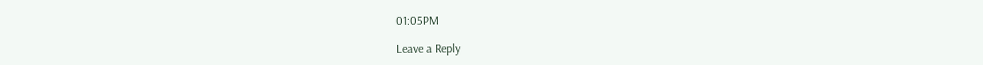01:05PM

Leave a Reply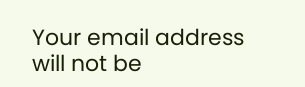Your email address will not be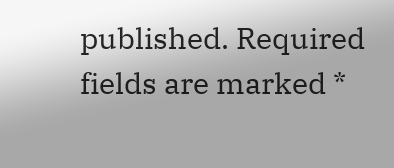published. Required fields are marked *